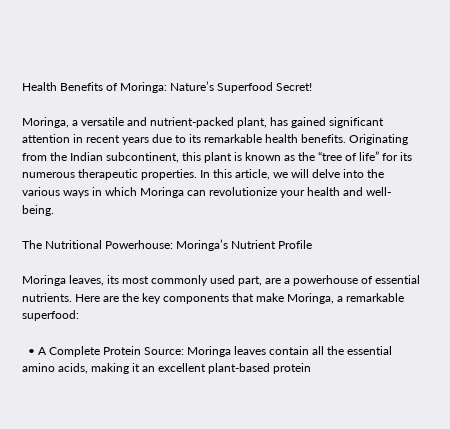Health Benefits of Moringa: Nature’s Superfood Secret!

Moringa, a versatile and nutrient-packed plant, has gained significant attention in recent years due to its remarkable health benefits. Originating from the Indian subcontinent, this plant is known as the “tree of life” for its numerous therapeutic properties. In this article, we will delve into the various ways in which Moringa can revolutionize your health and well-being.

The Nutritional Powerhouse: Moringa’s Nutrient Profile

Moringa leaves, its most commonly used part, are a powerhouse of essential nutrients. Here are the key components that make Moringa, a remarkable superfood:

  • A Complete Protein Source: Moringa leaves contain all the essential amino acids, making it an excellent plant-based protein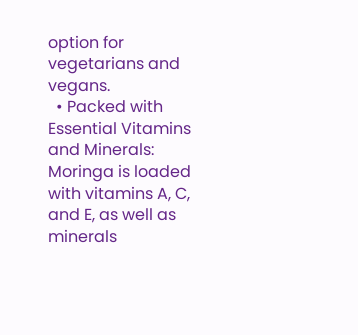option for vegetarians and vegans.
  • Packed with Essential Vitamins and Minerals: Moringa is loaded with vitamins A, C, and E, as well as minerals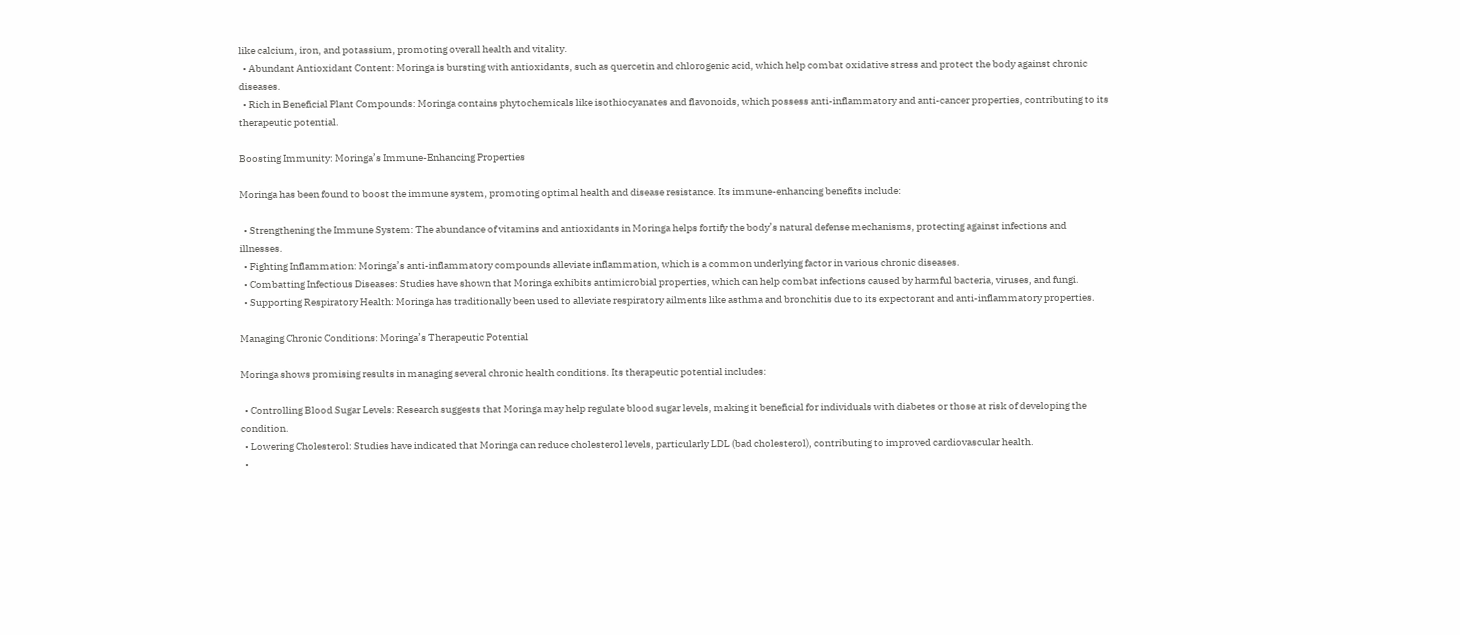like calcium, iron, and potassium, promoting overall health and vitality.
  • Abundant Antioxidant Content: Moringa is bursting with antioxidants, such as quercetin and chlorogenic acid, which help combat oxidative stress and protect the body against chronic diseases.
  • Rich in Beneficial Plant Compounds: Moringa contains phytochemicals like isothiocyanates and flavonoids, which possess anti-inflammatory and anti-cancer properties, contributing to its therapeutic potential.

Boosting Immunity: Moringa’s Immune-Enhancing Properties

Moringa has been found to boost the immune system, promoting optimal health and disease resistance. Its immune-enhancing benefits include:

  • Strengthening the Immune System: The abundance of vitamins and antioxidants in Moringa helps fortify the body’s natural defense mechanisms, protecting against infections and illnesses.
  • Fighting Inflammation: Moringa’s anti-inflammatory compounds alleviate inflammation, which is a common underlying factor in various chronic diseases.
  • Combatting Infectious Diseases: Studies have shown that Moringa exhibits antimicrobial properties, which can help combat infections caused by harmful bacteria, viruses, and fungi.
  • Supporting Respiratory Health: Moringa has traditionally been used to alleviate respiratory ailments like asthma and bronchitis due to its expectorant and anti-inflammatory properties.

Managing Chronic Conditions: Moringa’s Therapeutic Potential

Moringa shows promising results in managing several chronic health conditions. Its therapeutic potential includes:

  • Controlling Blood Sugar Levels: Research suggests that Moringa may help regulate blood sugar levels, making it beneficial for individuals with diabetes or those at risk of developing the condition.
  • Lowering Cholesterol: Studies have indicated that Moringa can reduce cholesterol levels, particularly LDL (bad cholesterol), contributing to improved cardiovascular health.
  •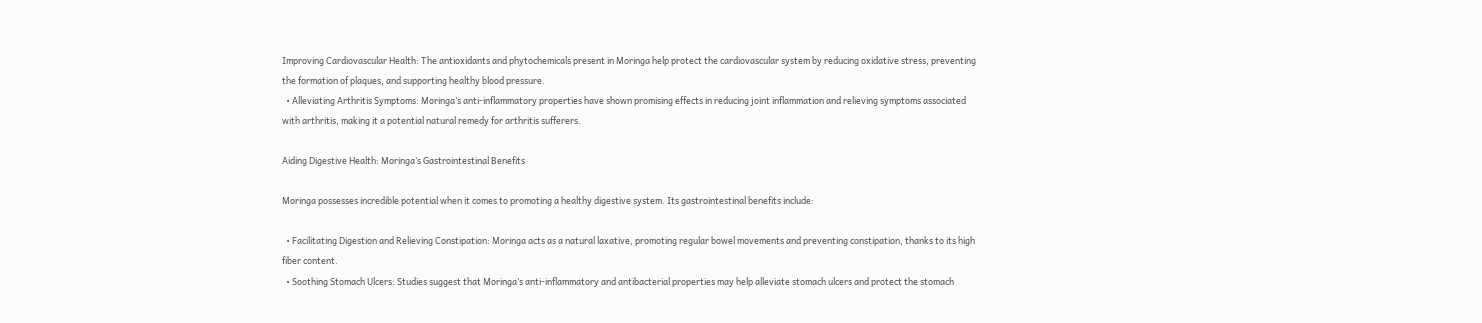Improving Cardiovascular Health: The antioxidants and phytochemicals present in Moringa help protect the cardiovascular system by reducing oxidative stress, preventing the formation of plaques, and supporting healthy blood pressure.
  • Alleviating Arthritis Symptoms: Moringa’s anti-inflammatory properties have shown promising effects in reducing joint inflammation and relieving symptoms associated with arthritis, making it a potential natural remedy for arthritis sufferers.

Aiding Digestive Health: Moringa’s Gastrointestinal Benefits

Moringa possesses incredible potential when it comes to promoting a healthy digestive system. Its gastrointestinal benefits include:

  • Facilitating Digestion and Relieving Constipation: Moringa acts as a natural laxative, promoting regular bowel movements and preventing constipation, thanks to its high fiber content.
  • Soothing Stomach Ulcers: Studies suggest that Moringa’s anti-inflammatory and antibacterial properties may help alleviate stomach ulcers and protect the stomach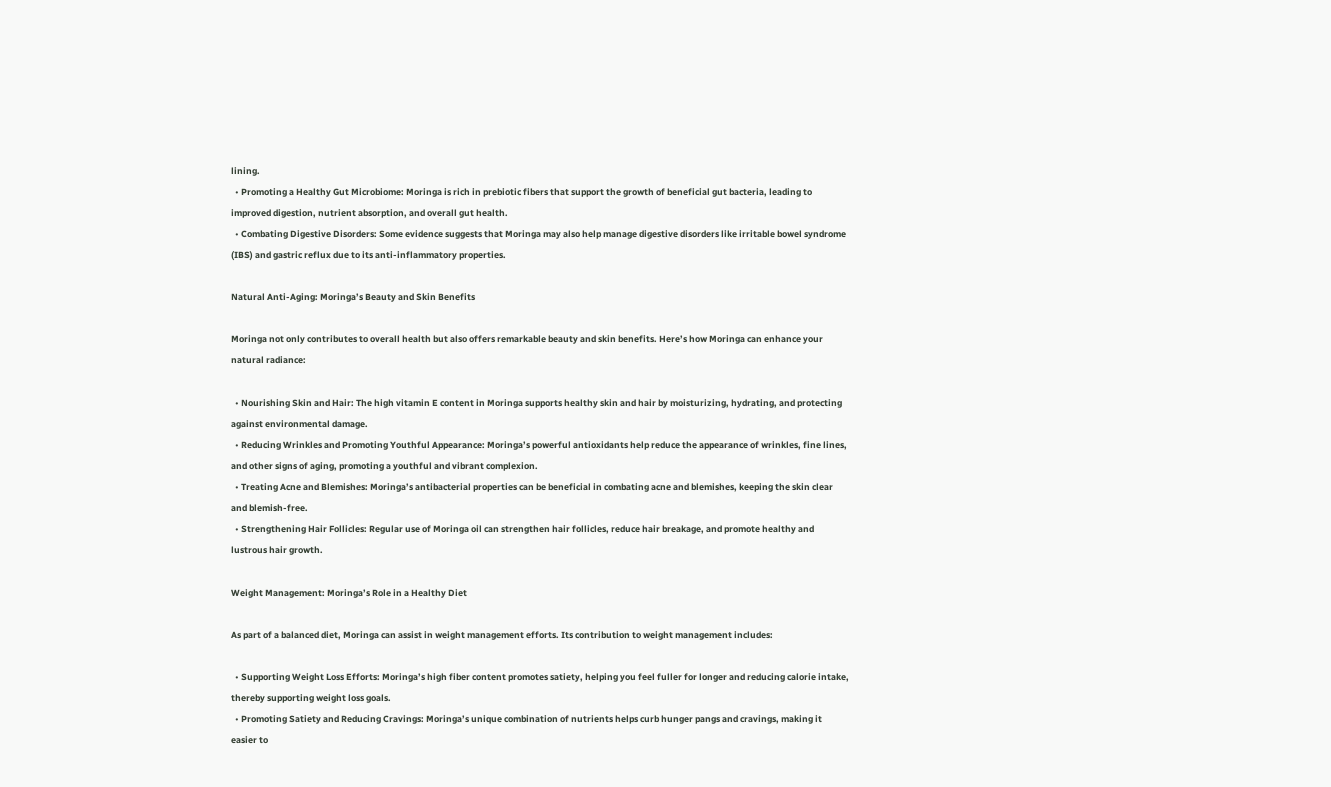lining.
  • Promoting a Healthy Gut Microbiome: Moringa is rich in prebiotic fibers that support the growth of beneficial gut bacteria, leading to improved digestion, nutrient absorption, and overall gut health.
  • Combating Digestive Disorders: Some evidence suggests that Moringa may also help manage digestive disorders like irritable bowel syndrome (IBS) and gastric reflux due to its anti-inflammatory properties.

Natural Anti-Aging: Moringa’s Beauty and Skin Benefits

Moringa not only contributes to overall health but also offers remarkable beauty and skin benefits. Here’s how Moringa can enhance your natural radiance:

  • Nourishing Skin and Hair: The high vitamin E content in Moringa supports healthy skin and hair by moisturizing, hydrating, and protecting against environmental damage.
  • Reducing Wrinkles and Promoting Youthful Appearance: Moringa’s powerful antioxidants help reduce the appearance of wrinkles, fine lines, and other signs of aging, promoting a youthful and vibrant complexion.
  • Treating Acne and Blemishes: Moringa’s antibacterial properties can be beneficial in combating acne and blemishes, keeping the skin clear and blemish-free.
  • Strengthening Hair Follicles: Regular use of Moringa oil can strengthen hair follicles, reduce hair breakage, and promote healthy and lustrous hair growth.

Weight Management: Moringa’s Role in a Healthy Diet

As part of a balanced diet, Moringa can assist in weight management efforts. Its contribution to weight management includes:

  • Supporting Weight Loss Efforts: Moringa’s high fiber content promotes satiety, helping you feel fuller for longer and reducing calorie intake, thereby supporting weight loss goals.
  • Promoting Satiety and Reducing Cravings: Moringa’s unique combination of nutrients helps curb hunger pangs and cravings, making it easier to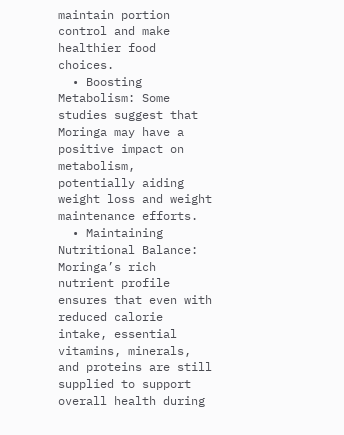maintain portion control and make healthier food choices.
  • Boosting Metabolism: Some studies suggest that Moringa may have a positive impact on metabolism, potentially aiding weight loss and weight maintenance efforts.
  • Maintaining Nutritional Balance: Moringa’s rich nutrient profile ensures that even with reduced calorie intake, essential vitamins, minerals, and proteins are still supplied to support overall health during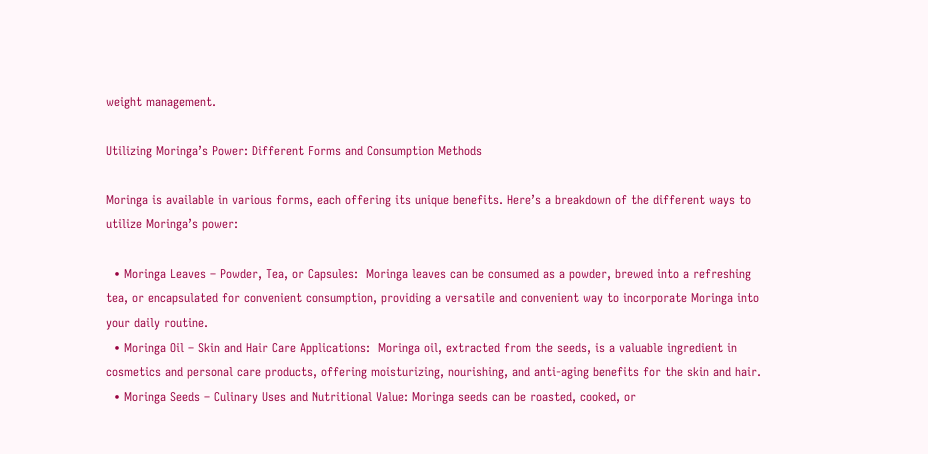weight management.

Utilizing Moringa’s Power: Different Forms and Consumption Methods

Moringa is available in various forms, each offering its unique benefits. Here’s a breakdown of the different ways to utilize Moringa’s power:

  • Moringa Leaves – Powder, Tea, or Capsules:  Moringa leaves can be consumed as a powder, brewed into a refreshing tea, or encapsulated for convenient consumption, providing a versatile and convenient way to incorporate Moringa into your daily routine.
  • Moringa Oil – Skin and Hair Care Applications:  Moringa oil, extracted from the seeds, is a valuable ingredient in cosmetics and personal care products, offering moisturizing, nourishing, and anti-aging benefits for the skin and hair.
  • Moringa Seeds – Culinary Uses and Nutritional Value: Moringa seeds can be roasted, cooked, or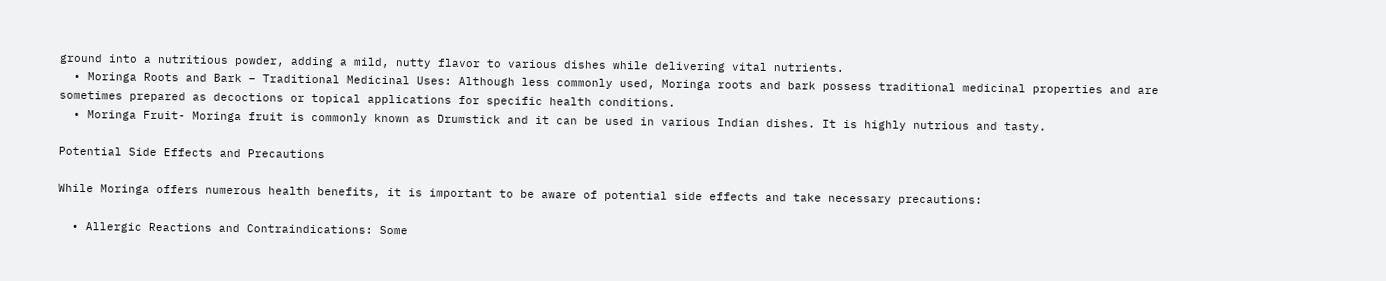ground into a nutritious powder, adding a mild, nutty flavor to various dishes while delivering vital nutrients.
  • Moringa Roots and Bark – Traditional Medicinal Uses: Although less commonly used, Moringa roots and bark possess traditional medicinal properties and are sometimes prepared as decoctions or topical applications for specific health conditions.
  • Moringa Fruit- Moringa fruit is commonly known as Drumstick and it can be used in various Indian dishes. It is highly nutrious and tasty.

Potential Side Effects and Precautions

While Moringa offers numerous health benefits, it is important to be aware of potential side effects and take necessary precautions:

  • Allergic Reactions and Contraindications: Some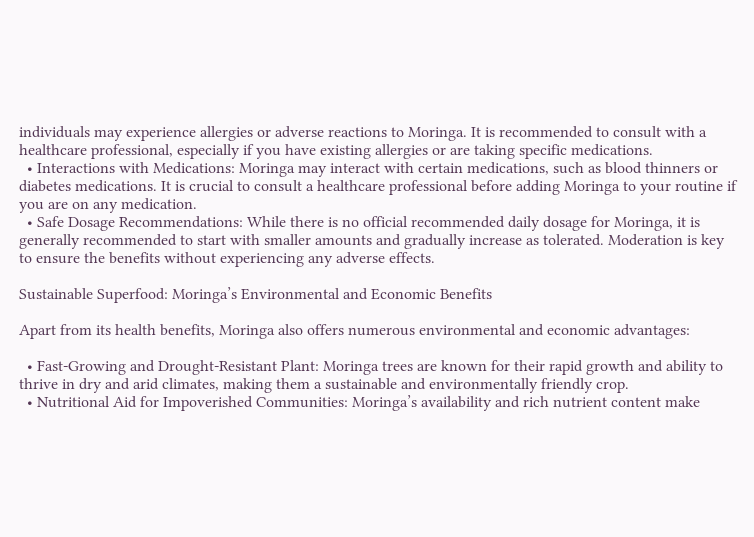individuals may experience allergies or adverse reactions to Moringa. It is recommended to consult with a healthcare professional, especially if you have existing allergies or are taking specific medications.
  • Interactions with Medications: Moringa may interact with certain medications, such as blood thinners or diabetes medications. It is crucial to consult a healthcare professional before adding Moringa to your routine if you are on any medication.
  • Safe Dosage Recommendations: While there is no official recommended daily dosage for Moringa, it is generally recommended to start with smaller amounts and gradually increase as tolerated. Moderation is key to ensure the benefits without experiencing any adverse effects.

Sustainable Superfood: Moringa’s Environmental and Economic Benefits

Apart from its health benefits, Moringa also offers numerous environmental and economic advantages:

  • Fast-Growing and Drought-Resistant Plant: Moringa trees are known for their rapid growth and ability to thrive in dry and arid climates, making them a sustainable and environmentally friendly crop.
  • Nutritional Aid for Impoverished Communities: Moringa’s availability and rich nutrient content make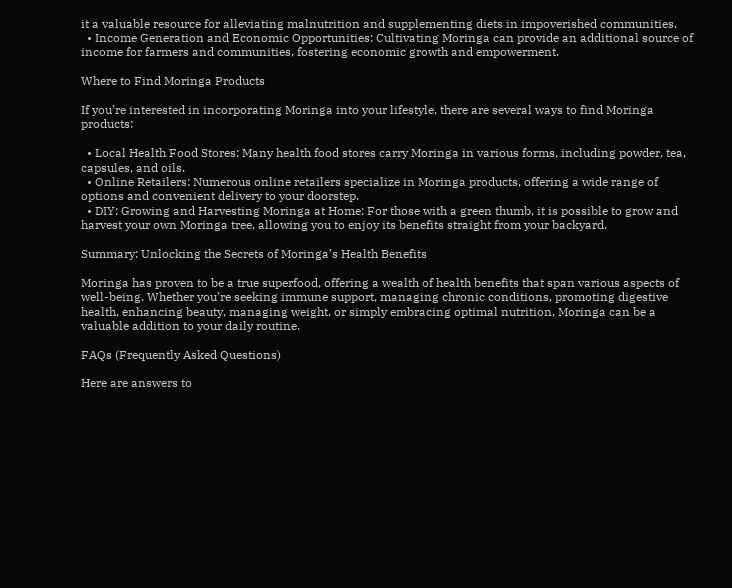it a valuable resource for alleviating malnutrition and supplementing diets in impoverished communities.
  • Income Generation and Economic Opportunities: Cultivating Moringa can provide an additional source of income for farmers and communities, fostering economic growth and empowerment.

Where to Find Moringa Products

If you’re interested in incorporating Moringa into your lifestyle, there are several ways to find Moringa products:

  • Local Health Food Stores: Many health food stores carry Moringa in various forms, including powder, tea, capsules, and oils.
  • Online Retailers: Numerous online retailers specialize in Moringa products, offering a wide range of options and convenient delivery to your doorstep.
  • DIY: Growing and Harvesting Moringa at Home: For those with a green thumb, it is possible to grow and harvest your own Moringa tree, allowing you to enjoy its benefits straight from your backyard.

Summary: Unlocking the Secrets of Moringa’s Health Benefits

Moringa has proven to be a true superfood, offering a wealth of health benefits that span various aspects of well-being. Whether you’re seeking immune support, managing chronic conditions, promoting digestive health, enhancing beauty, managing weight, or simply embracing optimal nutrition, Moringa can be a valuable addition to your daily routine.

FAQs (Frequently Asked Questions)

Here are answers to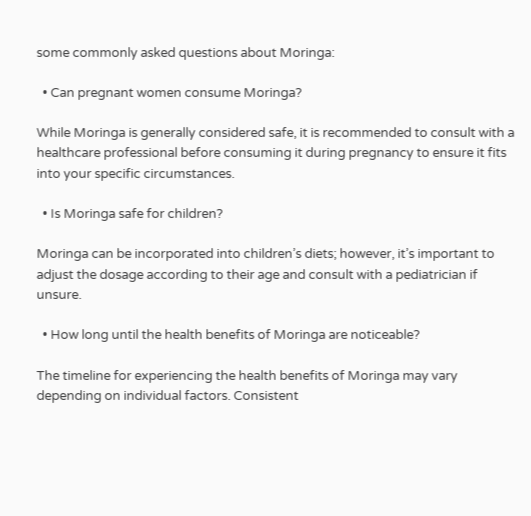some commonly asked questions about Moringa:

  • Can pregnant women consume Moringa?

While Moringa is generally considered safe, it is recommended to consult with a healthcare professional before consuming it during pregnancy to ensure it fits into your specific circumstances.

  • Is Moringa safe for children?

Moringa can be incorporated into children’s diets; however, it’s important to adjust the dosage according to their age and consult with a pediatrician if unsure.

  • How long until the health benefits of Moringa are noticeable?

The timeline for experiencing the health benefits of Moringa may vary depending on individual factors. Consistent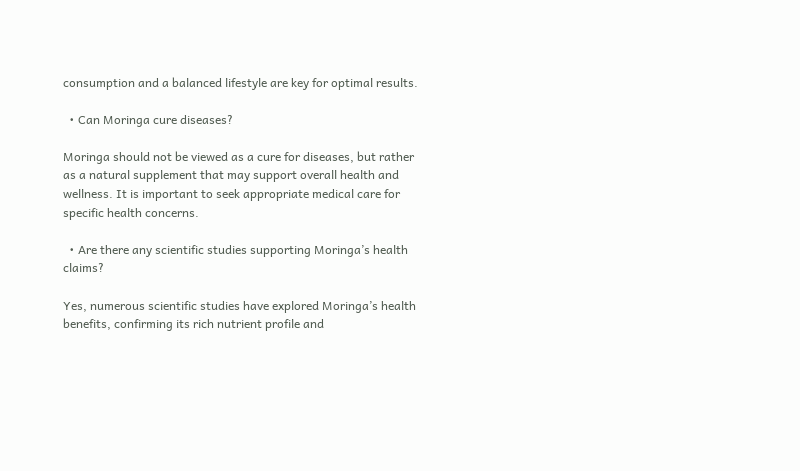consumption and a balanced lifestyle are key for optimal results.

  • Can Moringa cure diseases?

Moringa should not be viewed as a cure for diseases, but rather as a natural supplement that may support overall health and wellness. It is important to seek appropriate medical care for specific health concerns.

  • Are there any scientific studies supporting Moringa’s health claims?

Yes, numerous scientific studies have explored Moringa’s health benefits, confirming its rich nutrient profile and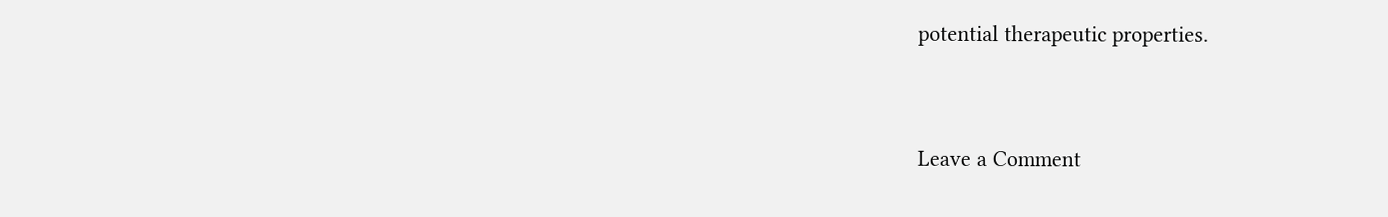potential therapeutic properties.


Leave a Comment